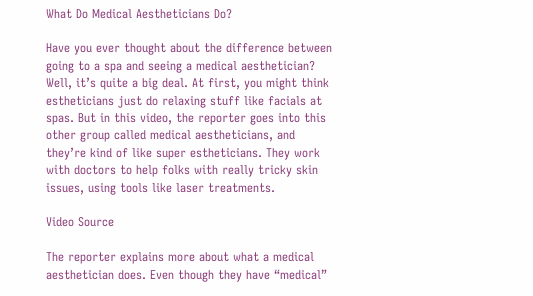What Do Medical Aestheticians Do?

Have you ever thought about the difference between going to a spa and seeing a medical aesthetician? Well, it’s quite a big deal. At first, you might think estheticians just do relaxing stuff like facials at spas. But in this video, the reporter goes into this other group called medical aestheticians, and they’re kind of like super estheticians. They work with doctors to help folks with really tricky skin issues, using tools like laser treatments.

Video Source

The reporter explains more about what a medical aesthetician does. Even though they have “medical”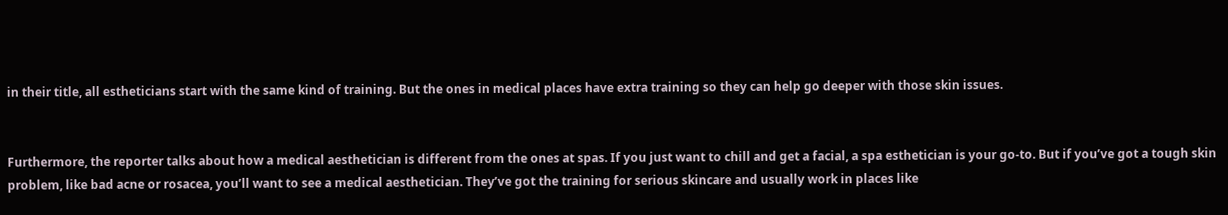in their title, all estheticians start with the same kind of training. But the ones in medical places have extra training so they can help go deeper with those skin issues.


Furthermore, the reporter talks about how a medical aesthetician is different from the ones at spas. If you just want to chill and get a facial, a spa esthetician is your go-to. But if you’ve got a tough skin problem, like bad acne or rosacea, you’ll want to see a medical aesthetician. They’ve got the training for serious skincare and usually work in places like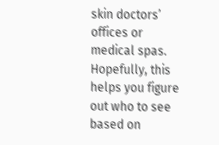skin doctors’ offices or medical spas. Hopefully, this helps you figure out who to see based on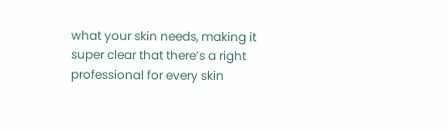what your skin needs, making it super clear that there’s a right professional for every skin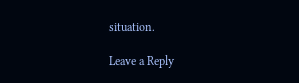situation.

Leave a Reply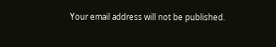Your email address will not be published.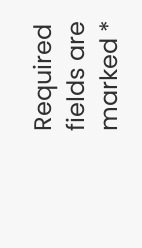Required fields are marked *